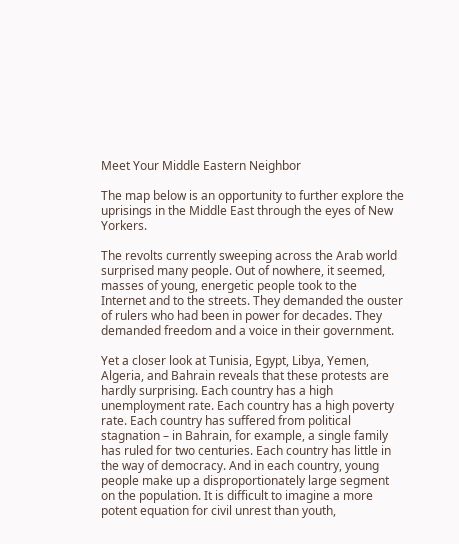Meet Your Middle Eastern Neighbor

The map below is an opportunity to further explore the uprisings in the Middle East through the eyes of New Yorkers.

The revolts currently sweeping across the Arab world surprised many people. Out of nowhere, it seemed, masses of young, energetic people took to the Internet and to the streets. They demanded the ouster of rulers who had been in power for decades. They demanded freedom and a voice in their government.

Yet a closer look at Tunisia, Egypt, Libya, Yemen, Algeria, and Bahrain reveals that these protests are hardly surprising. Each country has a high unemployment rate. Each country has a high poverty rate. Each country has suffered from political stagnation – in Bahrain, for example, a single family has ruled for two centuries. Each country has little in the way of democracy. And in each country, young people make up a disproportionately large segment on the population. It is difficult to imagine a more potent equation for civil unrest than youth,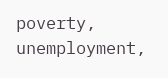poverty, unemployment,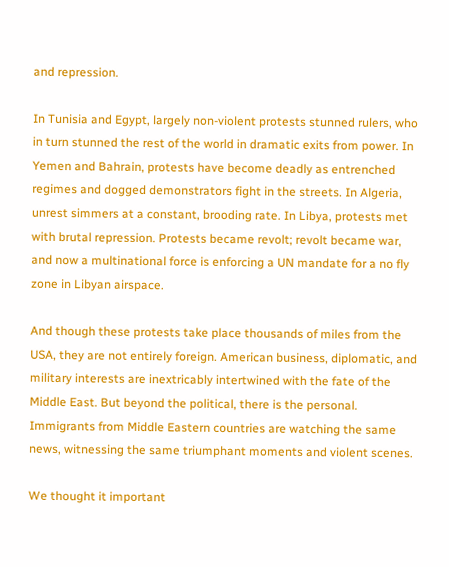and repression.

In Tunisia and Egypt, largely non-violent protests stunned rulers, who in turn stunned the rest of the world in dramatic exits from power. In Yemen and Bahrain, protests have become deadly as entrenched regimes and dogged demonstrators fight in the streets. In Algeria, unrest simmers at a constant, brooding rate. In Libya, protests met with brutal repression. Protests became revolt; revolt became war, and now a multinational force is enforcing a UN mandate for a no fly zone in Libyan airspace.

And though these protests take place thousands of miles from the USA, they are not entirely foreign. American business, diplomatic, and military interests are inextricably intertwined with the fate of the Middle East. But beyond the political, there is the personal. Immigrants from Middle Eastern countries are watching the same news, witnessing the same triumphant moments and violent scenes.

We thought it important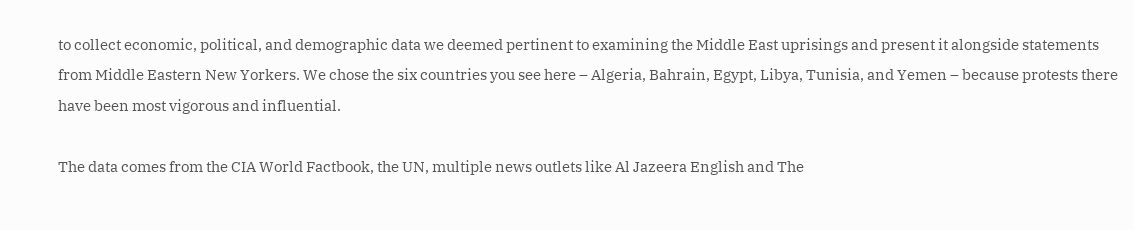to collect economic, political, and demographic data we deemed pertinent to examining the Middle East uprisings and present it alongside statements from Middle Eastern New Yorkers. We chose the six countries you see here – Algeria, Bahrain, Egypt, Libya, Tunisia, and Yemen – because protests there have been most vigorous and influential.

The data comes from the CIA World Factbook, the UN, multiple news outlets like Al Jazeera English and The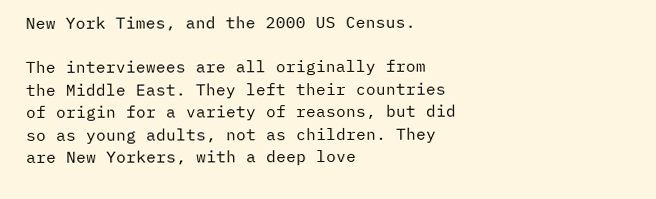New York Times, and the 2000 US Census.

The interviewees are all originally from the Middle East. They left their countries of origin for a variety of reasons, but did so as young adults, not as children. They are New Yorkers, with a deep love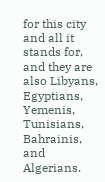for this city and all it stands for, and they are also Libyans, Egyptians, Yemenis, Tunisians, Bahrainis, and Algerians.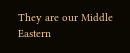They are our Middle Eastern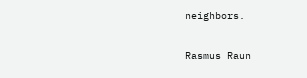neighbors.

Rasmus Raun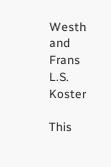Westh and Frans L.S. Koster

This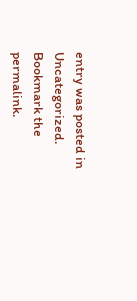entry was posted in Uncategorized. Bookmark the permalink.